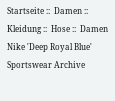Startseite ::  Damen ::  Kleidung ::  Hose ::  Damen Nike 'Deep Royal Blue' Sportswear Archive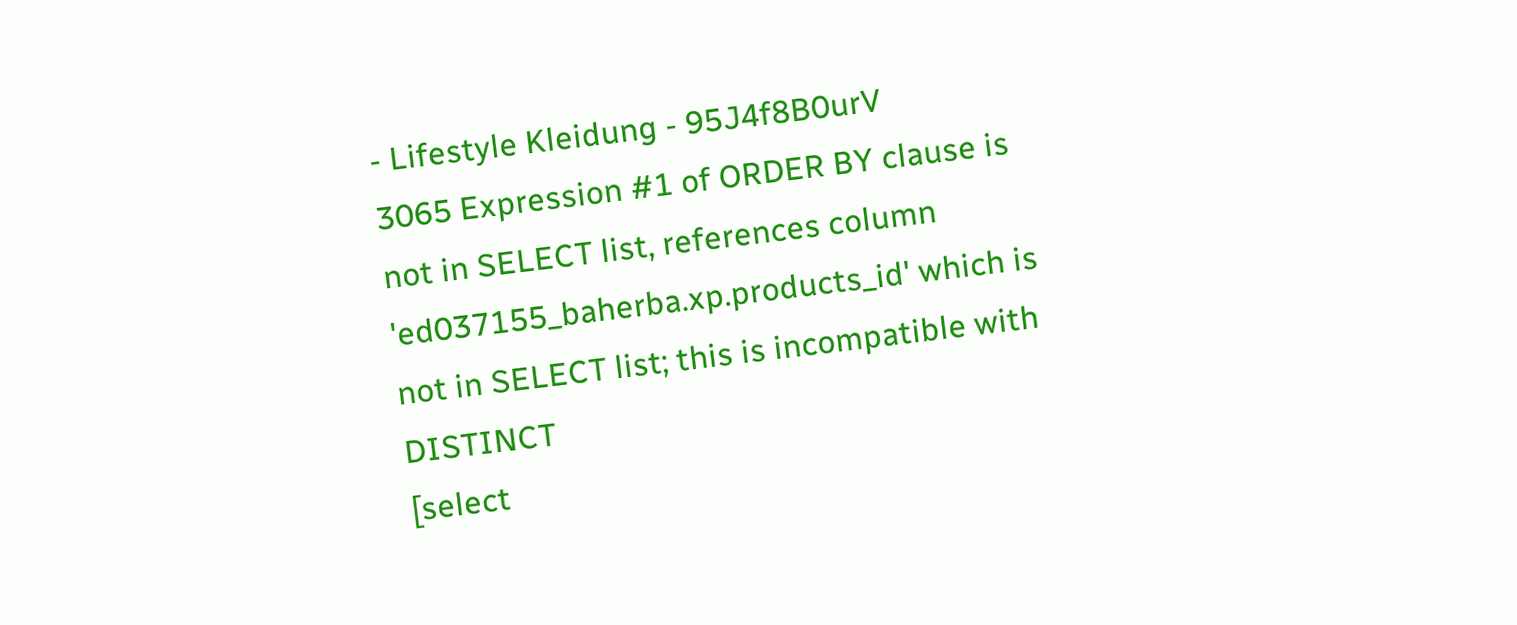- Lifestyle Kleidung - 95J4f8B0urV
3065 Expression #1 of ORDER BY clause is not in SELECT list, references column 'ed037155_baherba.xp.products_id' which is not in SELECT list; this is incompatible with DISTINCT
[select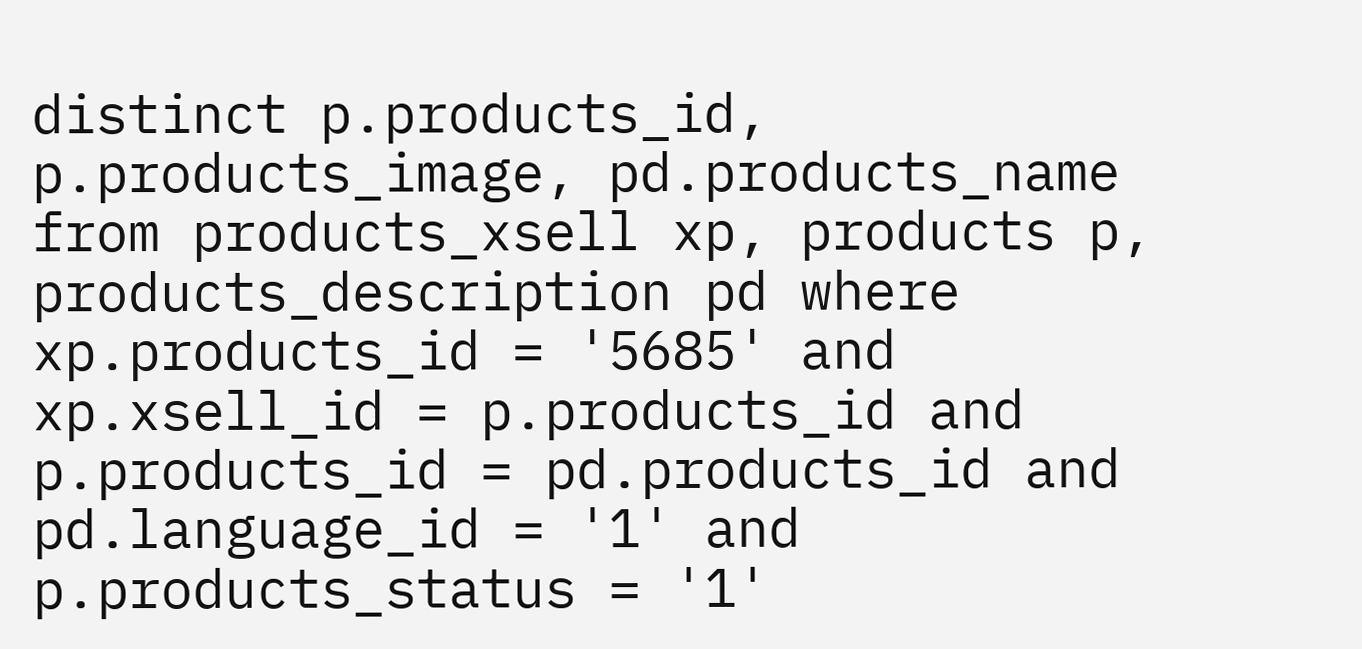distinct p.products_id, p.products_image, pd.products_name from products_xsell xp, products p, products_description pd where xp.products_id = '5685' and xp.xsell_id = p.products_id and p.products_id = pd.products_id and pd.language_id = '1' and p.products_status = '1'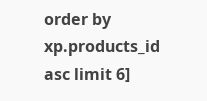order by xp.products_id asc limit 6]